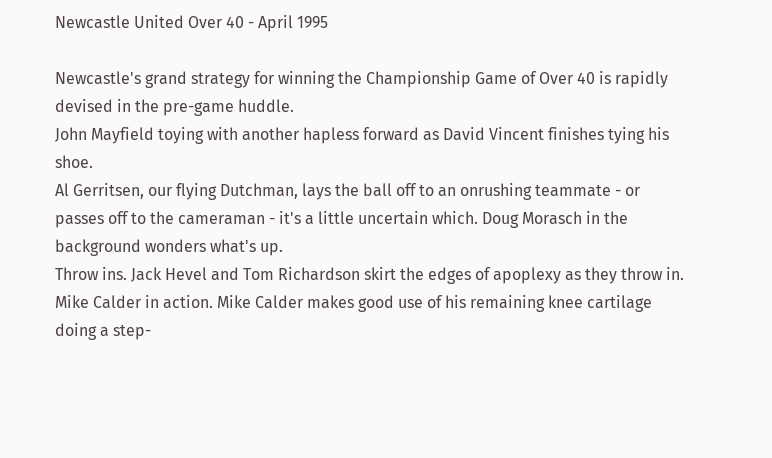Newcastle United Over 40 - April 1995

Newcastle's grand strategy for winning the Championship Game of Over 40 is rapidly devised in the pre-game huddle.
John Mayfield toying with another hapless forward as David Vincent finishes tying his shoe.
Al Gerritsen, our flying Dutchman, lays the ball off to an onrushing teammate - or passes off to the cameraman - it's a little uncertain which. Doug Morasch in the background wonders what's up.
Throw ins. Jack Hevel and Tom Richardson skirt the edges of apoplexy as they throw in.
Mike Calder in action. Mike Calder makes good use of his remaining knee cartilage doing a step-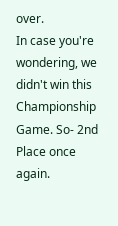over.
In case you're wondering, we didn't win this Championship Game. So- 2nd Place once again.